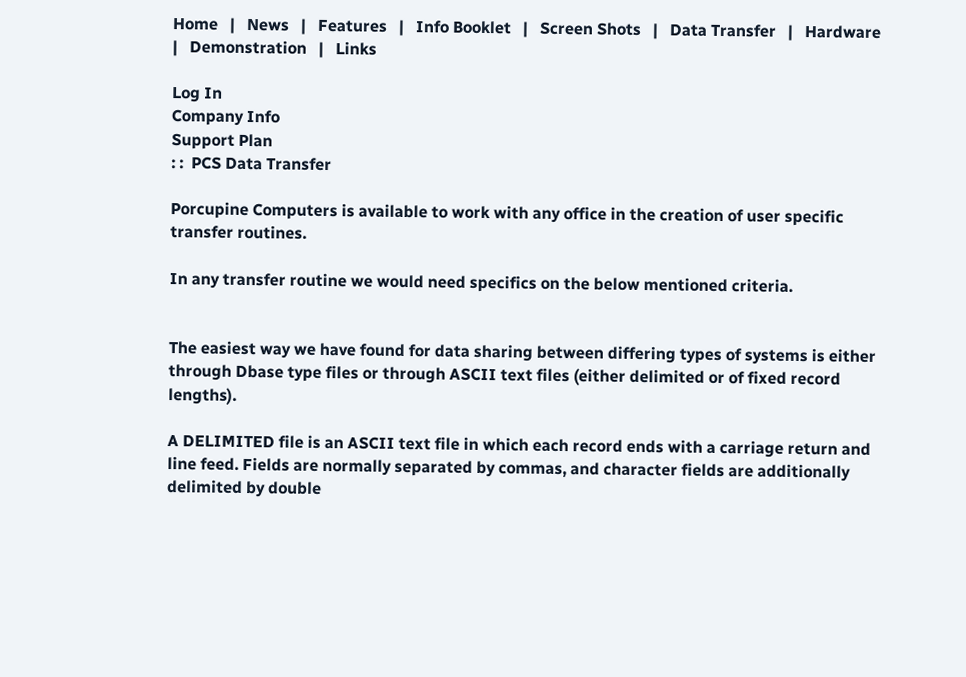Home   |   News   |   Features   |   Info Booklet   |   Screen Shots   |   Data Transfer   |   Hardware   |   Demonstration   |   Links

Log In
Company Info
Support Plan
: :  PCS Data Transfer

Porcupine Computers is available to work with any office in the creation of user specific transfer routines.

In any transfer routine we would need specifics on the below mentioned criteria.


The easiest way we have found for data sharing between differing types of systems is either through Dbase type files or through ASCII text files (either delimited or of fixed record lengths).

A DELIMITED file is an ASCII text file in which each record ends with a carriage return and line feed. Fields are normally separated by commas, and character fields are additionally delimited by double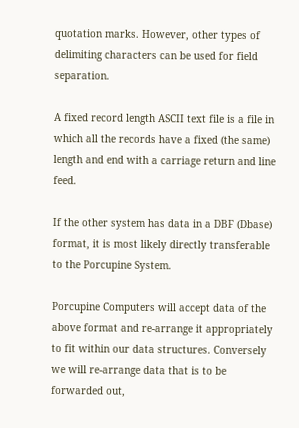quotation marks. However, other types of delimiting characters can be used for field separation.

A fixed record length ASCII text file is a file in which all the records have a fixed (the same) length and end with a carriage return and line feed.

If the other system has data in a DBF (Dbase) format, it is most likely directly transferable to the Porcupine System.

Porcupine Computers will accept data of the above format and re-arrange it appropriately to fit within our data structures. Conversely we will re-arrange data that is to be forwarded out,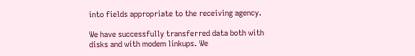into fields appropriate to the receiving agency.

We have successfully transferred data both with disks and with modem linkups. We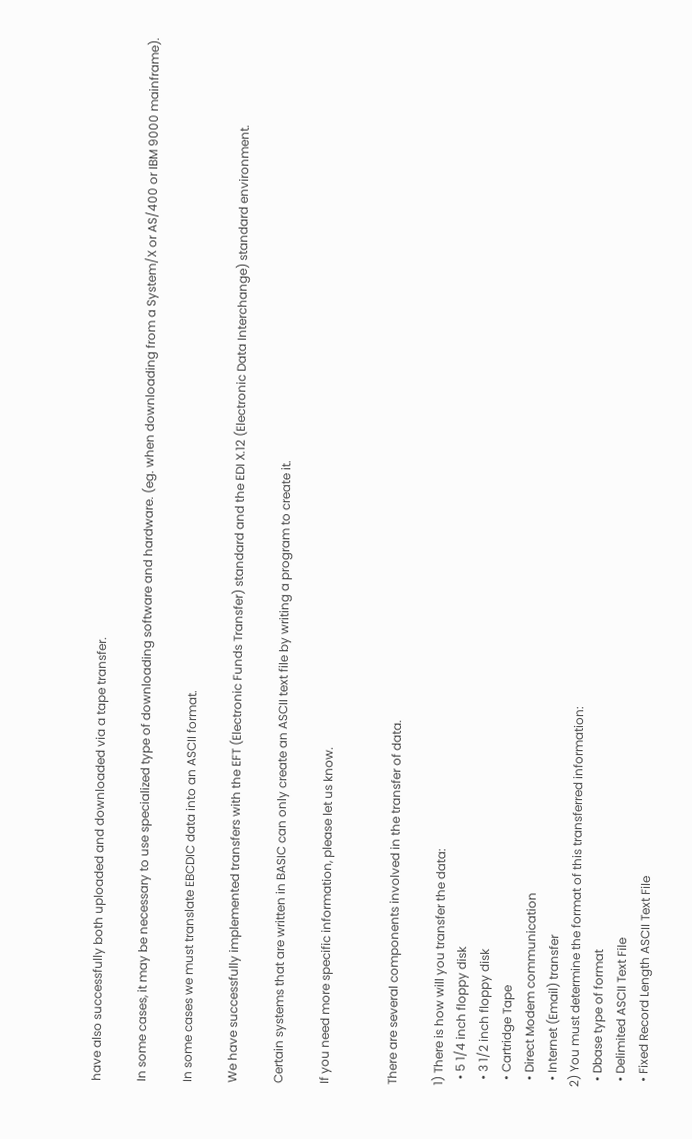have also successfully both uploaded and downloaded via a tape transfer.

In some cases, it may be necessary to use specialized type of downloading software and hardware. (eg. when downloading from a System/X or AS/400 or IBM 9000 mainframe).

In some cases we must translate EBCDIC data into an ASCII format.

We have successfully implemented transfers with the EFT (Electronic Funds Transfer) standard and the EDI X.12 (Electronic Data Interchange) standard environment.

Certain systems that are written in BASIC can only create an ASCII text file by writing a program to create it.

If you need more specific information, please let us know.


There are several components involved in the transfer of data.

1) There is how will you transfer the data:
  • 5 1/4 inch floppy disk
  • 3 1/2 inch floppy disk
  • Cartridge Tape
  • Direct Modem communication
  • Internet (Email) transfer
2) You must determine the format of this transferred information:
  • Dbase type of format
  • Delimited ASCII Text File
  • Fixed Record Length ASCII Text File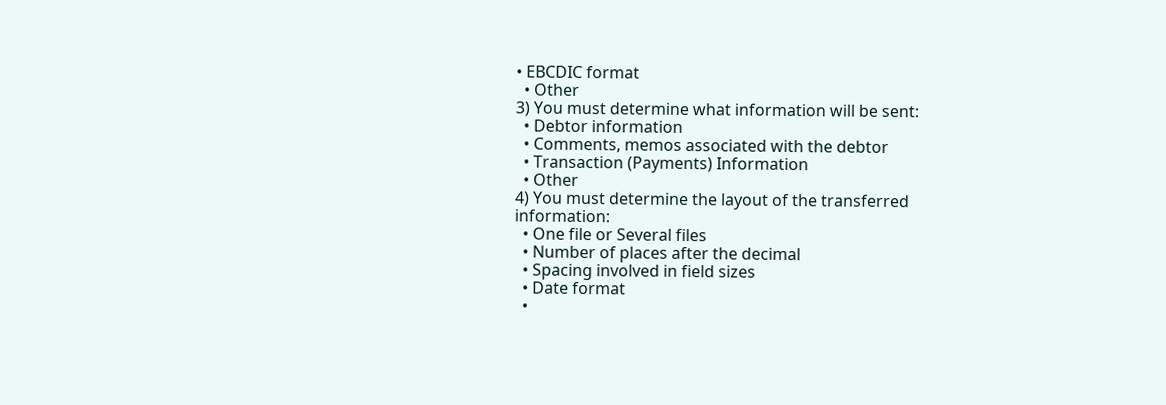• EBCDIC format
  • Other
3) You must determine what information will be sent:
  • Debtor information
  • Comments, memos associated with the debtor
  • Transaction (Payments) Information
  • Other
4) You must determine the layout of the transferred information:
  • One file or Several files
  • Number of places after the decimal
  • Spacing involved in field sizes
  • Date format
  •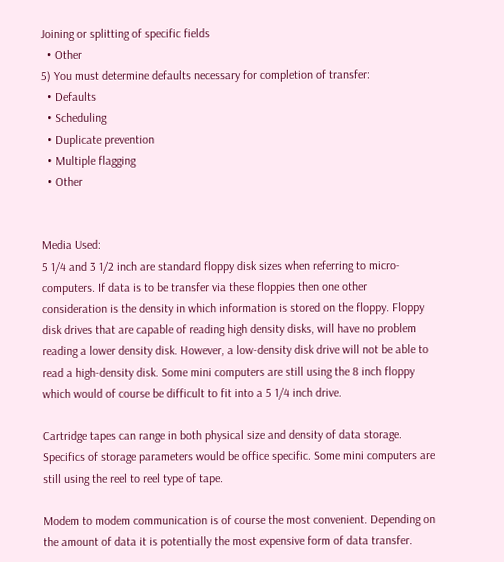Joining or splitting of specific fields
  • Other
5) You must determine defaults necessary for completion of transfer:
  • Defaults
  • Scheduling
  • Duplicate prevention
  • Multiple flagging
  • Other


Media Used:
5 1/4 and 3 1/2 inch are standard floppy disk sizes when referring to micro-computers. If data is to be transfer via these floppies then one other consideration is the density in which information is stored on the floppy. Floppy disk drives that are capable of reading high density disks, will have no problem reading a lower density disk. However, a low-density disk drive will not be able to read a high-density disk. Some mini computers are still using the 8 inch floppy which would of course be difficult to fit into a 5 1/4 inch drive.

Cartridge tapes can range in both physical size and density of data storage. Specifics of storage parameters would be office specific. Some mini computers are still using the reel to reel type of tape.

Modem to modem communication is of course the most convenient. Depending on the amount of data it is potentially the most expensive form of data transfer.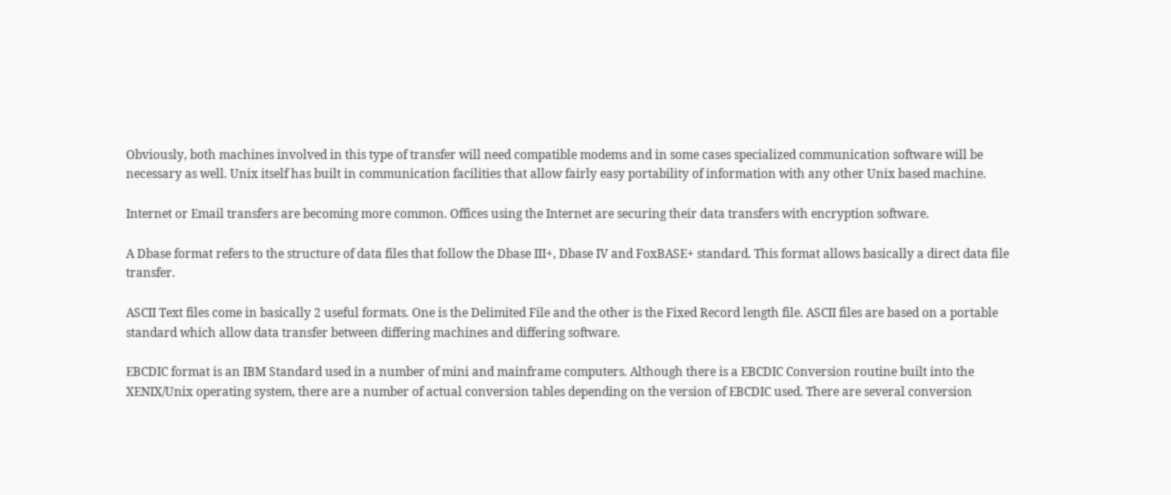Obviously, both machines involved in this type of transfer will need compatible modems and in some cases specialized communication software will be necessary as well. Unix itself has built in communication facilities that allow fairly easy portability of information with any other Unix based machine.

Internet or Email transfers are becoming more common. Offices using the Internet are securing their data transfers with encryption software.

A Dbase format refers to the structure of data files that follow the Dbase III+, Dbase IV and FoxBASE+ standard. This format allows basically a direct data file transfer.

ASCII Text files come in basically 2 useful formats. One is the Delimited File and the other is the Fixed Record length file. ASCII files are based on a portable standard which allow data transfer between differing machines and differing software.

EBCDIC format is an IBM Standard used in a number of mini and mainframe computers. Although there is a EBCDIC Conversion routine built into the XENIX/Unix operating system, there are a number of actual conversion tables depending on the version of EBCDIC used. There are several conversion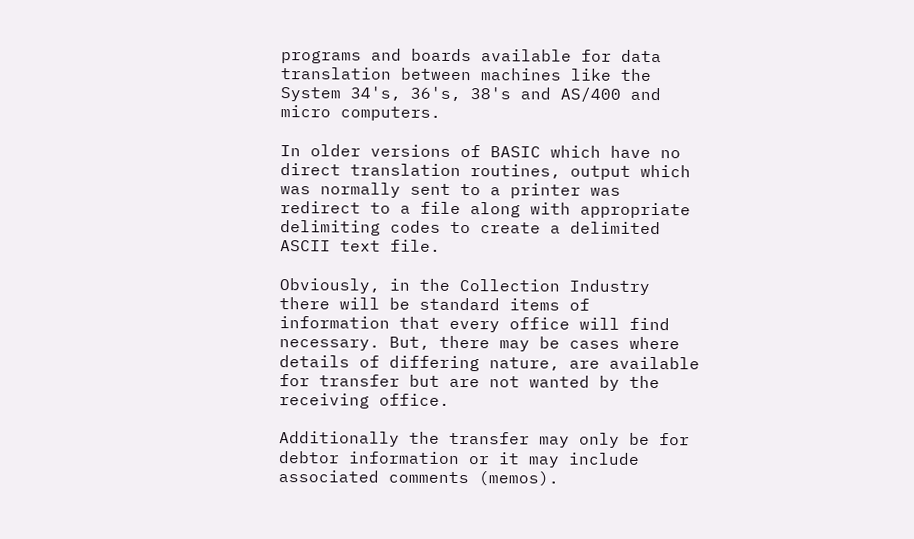programs and boards available for data translation between machines like the System 34's, 36's, 38's and AS/400 and micro computers.

In older versions of BASIC which have no direct translation routines, output which was normally sent to a printer was redirect to a file along with appropriate delimiting codes to create a delimited ASCII text file.

Obviously, in the Collection Industry there will be standard items of information that every office will find necessary. But, there may be cases where details of differing nature, are available for transfer but are not wanted by the receiving office.

Additionally the transfer may only be for debtor information or it may include associated comments (memos).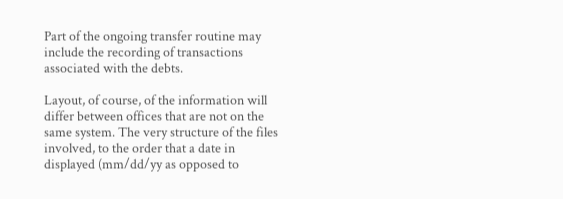Part of the ongoing transfer routine may include the recording of transactions associated with the debts.

Layout, of course, of the information will differ between offices that are not on the same system. The very structure of the files involved, to the order that a date in displayed (mm/dd/yy as opposed to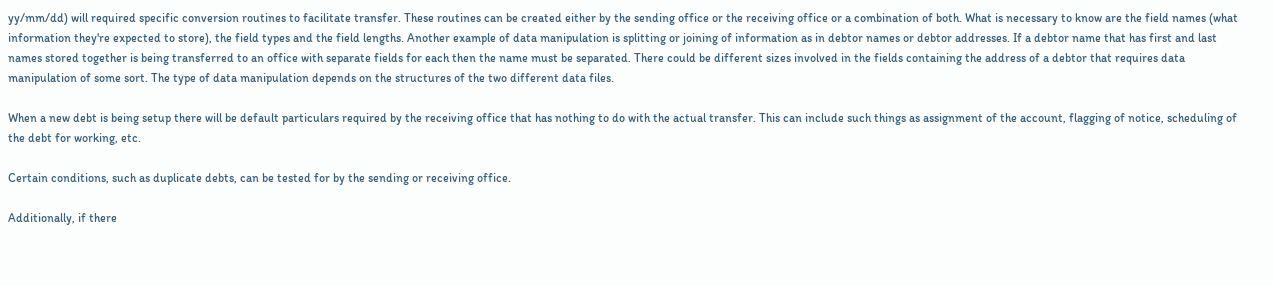yy/mm/dd) will required specific conversion routines to facilitate transfer. These routines can be created either by the sending office or the receiving office or a combination of both. What is necessary to know are the field names (what information they're expected to store), the field types and the field lengths. Another example of data manipulation is splitting or joining of information as in debtor names or debtor addresses. If a debtor name that has first and last names stored together is being transferred to an office with separate fields for each then the name must be separated. There could be different sizes involved in the fields containing the address of a debtor that requires data manipulation of some sort. The type of data manipulation depends on the structures of the two different data files.

When a new debt is being setup there will be default particulars required by the receiving office that has nothing to do with the actual transfer. This can include such things as assignment of the account, flagging of notice, scheduling of the debt for working, etc.

Certain conditions, such as duplicate debts, can be tested for by the sending or receiving office.

Additionally, if there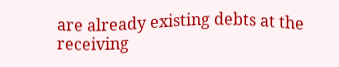are already existing debts at the receiving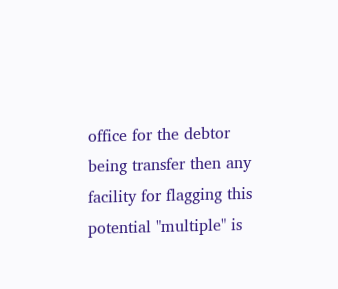office for the debtor being transfer then any facility for flagging this potential "multiple" is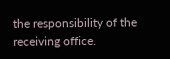the responsibility of the receiving office.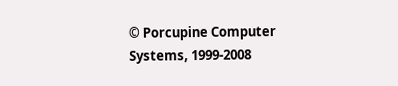© Porcupine Computer Systems, 1999-2008